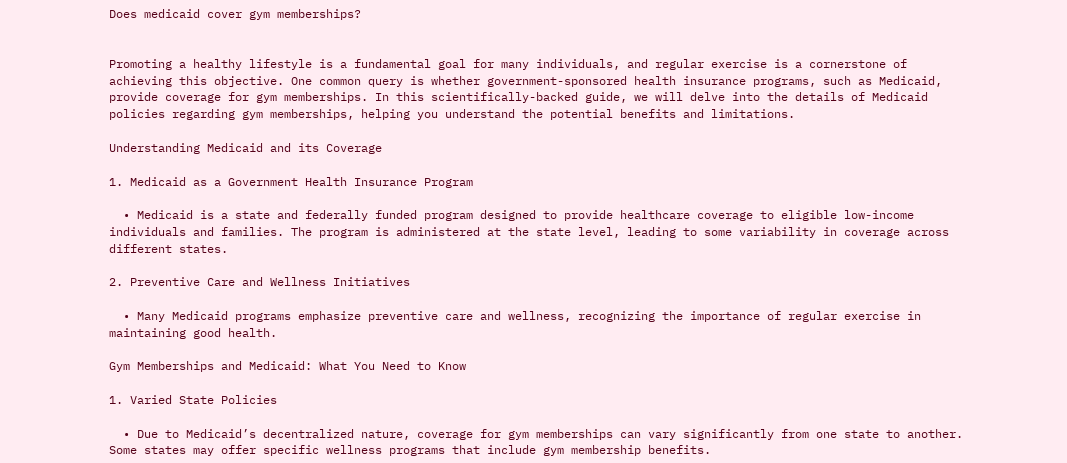Does medicaid cover gym memberships?


Promoting a healthy lifestyle is a fundamental goal for many individuals, and regular exercise is a cornerstone of achieving this objective. One common query is whether government-sponsored health insurance programs, such as Medicaid, provide coverage for gym memberships. In this scientifically-backed guide, we will delve into the details of Medicaid policies regarding gym memberships, helping you understand the potential benefits and limitations.

Understanding Medicaid and its Coverage

1. Medicaid as a Government Health Insurance Program

  • Medicaid is a state and federally funded program designed to provide healthcare coverage to eligible low-income individuals and families. The program is administered at the state level, leading to some variability in coverage across different states.

2. Preventive Care and Wellness Initiatives

  • Many Medicaid programs emphasize preventive care and wellness, recognizing the importance of regular exercise in maintaining good health.

Gym Memberships and Medicaid: What You Need to Know

1. Varied State Policies

  • Due to Medicaid’s decentralized nature, coverage for gym memberships can vary significantly from one state to another. Some states may offer specific wellness programs that include gym membership benefits.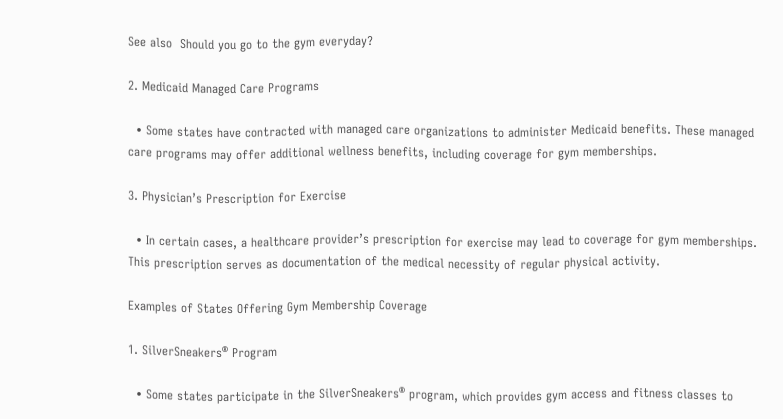See also  Should you go to the gym everyday?

2. Medicaid Managed Care Programs

  • Some states have contracted with managed care organizations to administer Medicaid benefits. These managed care programs may offer additional wellness benefits, including coverage for gym memberships.

3. Physician’s Prescription for Exercise

  • In certain cases, a healthcare provider’s prescription for exercise may lead to coverage for gym memberships. This prescription serves as documentation of the medical necessity of regular physical activity.

Examples of States Offering Gym Membership Coverage

1. SilverSneakers® Program

  • Some states participate in the SilverSneakers® program, which provides gym access and fitness classes to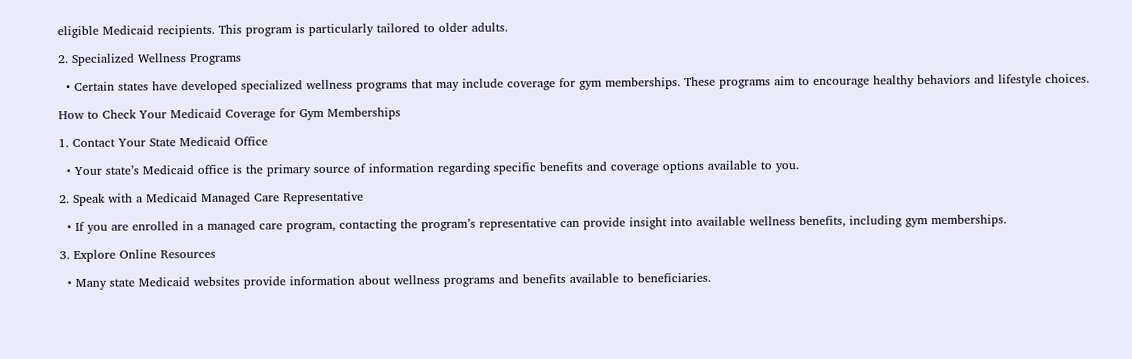eligible Medicaid recipients. This program is particularly tailored to older adults.

2. Specialized Wellness Programs

  • Certain states have developed specialized wellness programs that may include coverage for gym memberships. These programs aim to encourage healthy behaviors and lifestyle choices.

How to Check Your Medicaid Coverage for Gym Memberships

1. Contact Your State Medicaid Office

  • Your state’s Medicaid office is the primary source of information regarding specific benefits and coverage options available to you.

2. Speak with a Medicaid Managed Care Representative

  • If you are enrolled in a managed care program, contacting the program’s representative can provide insight into available wellness benefits, including gym memberships.

3. Explore Online Resources

  • Many state Medicaid websites provide information about wellness programs and benefits available to beneficiaries.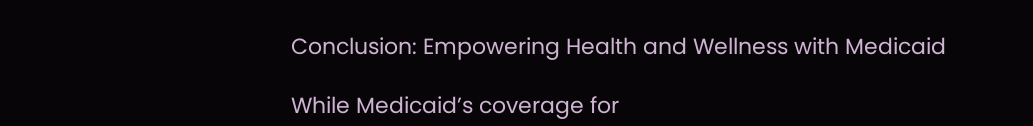Conclusion: Empowering Health and Wellness with Medicaid

While Medicaid’s coverage for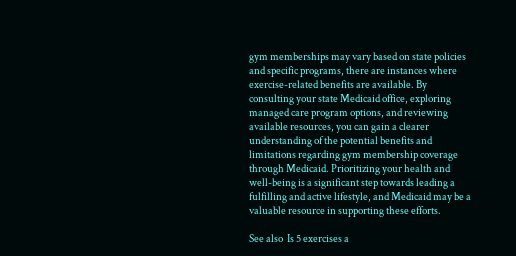gym memberships may vary based on state policies and specific programs, there are instances where exercise-related benefits are available. By consulting your state Medicaid office, exploring managed care program options, and reviewing available resources, you can gain a clearer understanding of the potential benefits and limitations regarding gym membership coverage through Medicaid. Prioritizing your health and well-being is a significant step towards leading a fulfilling and active lifestyle, and Medicaid may be a valuable resource in supporting these efforts.

See also  Is 5 exercises a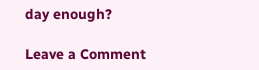day enough?

Leave a Comment